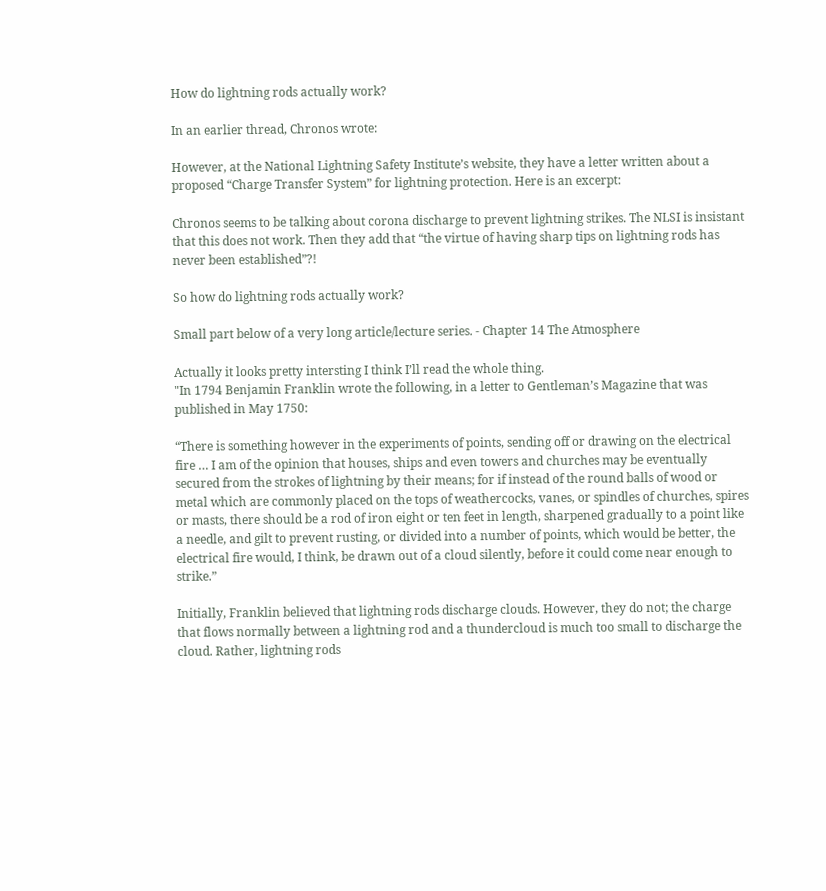How do lightning rods actually work?

In an earlier thread, Chronos wrote:

However, at the National Lightning Safety Institute’s website, they have a letter written about a proposed “Charge Transfer System” for lightning protection. Here is an excerpt:

Chronos seems to be talking about corona discharge to prevent lightning strikes. The NLSI is insistant that this does not work. Then they add that “the virtue of having sharp tips on lightning rods has never been established”?!

So how do lightning rods actually work?

Small part below of a very long article/lecture series. - Chapter 14 The Atmosphere

Actually it looks pretty intersting I think I’ll read the whole thing.
"In 1794 Benjamin Franklin wrote the following, in a letter to Gentleman’s Magazine that was published in May 1750:

“There is something however in the experiments of points, sending off or drawing on the electrical fire … I am of the opinion that houses, ships and even towers and churches may be eventually secured from the strokes of lightning by their means; for if instead of the round balls of wood or metal which are commonly placed on the tops of weathercocks, vanes, or spindles of churches, spires or masts, there should be a rod of iron eight or ten feet in length, sharpened gradually to a point like a needle, and gilt to prevent rusting, or divided into a number of points, which would be better, the electrical fire would, I think, be drawn out of a cloud silently, before it could come near enough to strike.”

Initially, Franklin believed that lightning rods discharge clouds. However, they do not; the charge that flows normally between a lightning rod and a thundercloud is much too small to discharge the cloud. Rather, lightning rods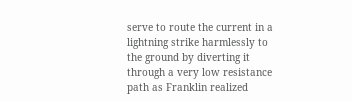serve to route the current in a lightning strike harmlessly to the ground by diverting it through a very low resistance path as Franklin realized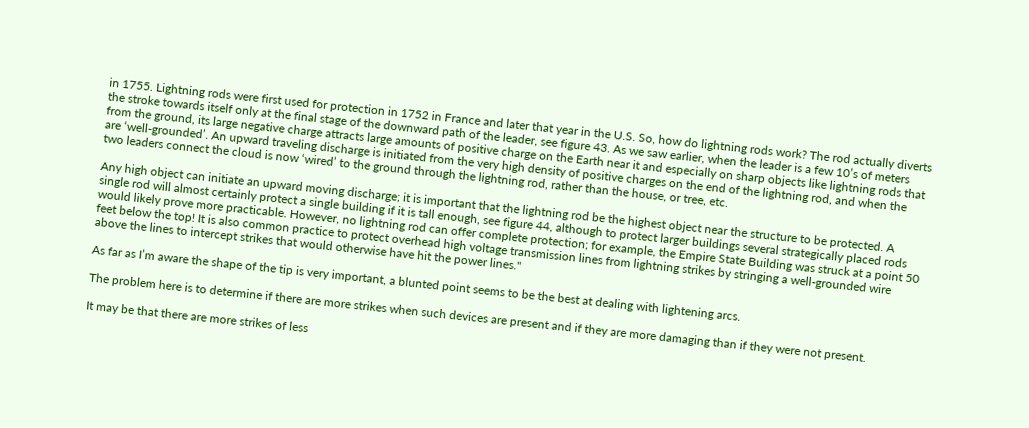in 1755. Lightning rods were first used for protection in 1752 in France and later that year in the U.S. So, how do lightning rods work? The rod actually diverts the stroke towards itself only at the final stage of the downward path of the leader, see figure 43. As we saw earlier, when the leader is a few 10’s of meters from the ground, its large negative charge attracts large amounts of positive charge on the Earth near it and especially on sharp objects like lightning rods that are ‘well-grounded’. An upward traveling discharge is initiated from the very high density of positive charges on the end of the lightning rod, and when the two leaders connect the cloud is now ‘wired’ to the ground through the lightning rod, rather than the house, or tree, etc.

Any high object can initiate an upward moving discharge; it is important that the lightning rod be the highest object near the structure to be protected. A single rod will almost certainly protect a single building if it is tall enough, see figure 44, although to protect larger buildings several strategically placed rods would likely prove more practicable. However, no lightning rod can offer complete protection; for example, the Empire State Building was struck at a point 50 feet below the top! It is also common practice to protect overhead high voltage transmission lines from lightning strikes by stringing a well-grounded wire above the lines to intercept strikes that would otherwise have hit the power lines."

As far as I’m aware the shape of the tip is very important, a blunted point seems to be the best at dealing with lightening arcs.

The problem here is to determine if there are more strikes when such devices are present and if they are more damaging than if they were not present.

It may be that there are more strikes of less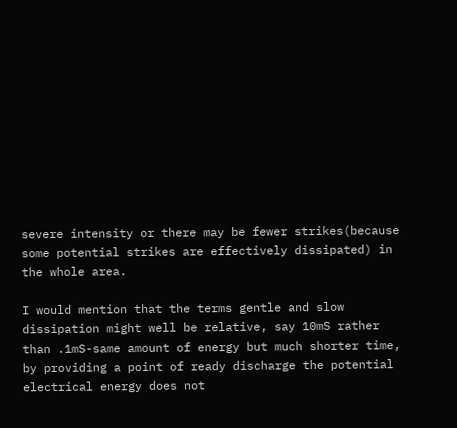severe intensity or there may be fewer strikes(because some potential strikes are effectively dissipated) in the whole area.

I would mention that the terms gentle and slow dissipation might well be relative, say 10mS rather than .1mS-same amount of energy but much shorter time, by providing a point of ready discharge the potential electrical energy does not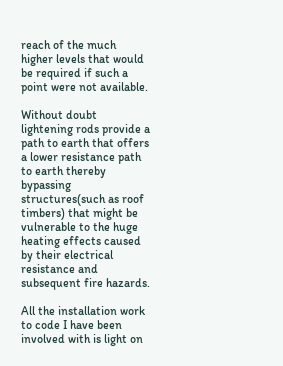reach of the much higher levels that would be required if such a point were not available.

Without doubt lightening rods provide a path to earth that offers a lower resistance path to earth thereby bypassing structures(such as roof timbers) that might be vulnerable to the huge heating effects caused by their electrical resistance and subsequent fire hazards.

All the installation work to code I have been involved with is light on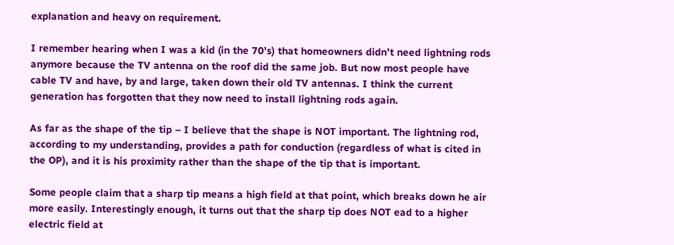explanation and heavy on requirement.

I remember hearing when I was a kid (in the 70’s) that homeowners didn’t need lightning rods anymore because the TV antenna on the roof did the same job. But now most people have cable TV and have, by and large, taken down their old TV antennas. I think the current generation has forgotten that they now need to install lightning rods again.

As far as the shape of the tip – I believe that the shape is NOT important. The lightning rod, according to my understanding, provides a path for conduction (regardless of what is cited in the OP), and it is his proximity rather than the shape of the tip that is important.

Some people claim that a sharp tip means a high field at that point, which breaks down he air more easily. Interestingly enough, it turns out that the sharp tip does NOT ead to a higher electric field at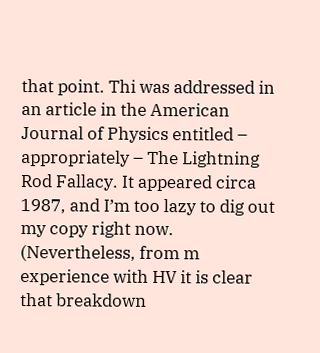that point. Thi was addressed in an article in the American Journal of Physics entitled – appropriately – The Lightning Rod Fallacy. It appeared circa 1987, and I’m too lazy to dig out my copy right now. (Nevertheless, from m experience with HV it is clear that breakdown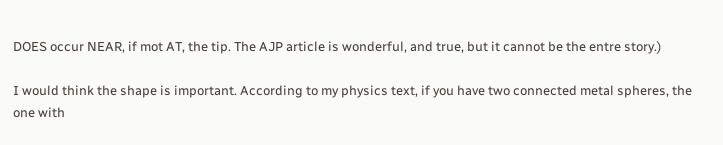DOES occur NEAR, if mot AT, the tip. The AJP article is wonderful, and true, but it cannot be the entre story.)

I would think the shape is important. According to my physics text, if you have two connected metal spheres, the one with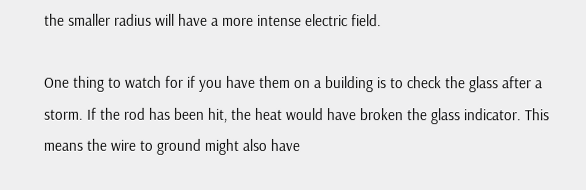the smaller radius will have a more intense electric field.

One thing to watch for if you have them on a building is to check the glass after a storm. If the rod has been hit, the heat would have broken the glass indicator. This means the wire to ground might also have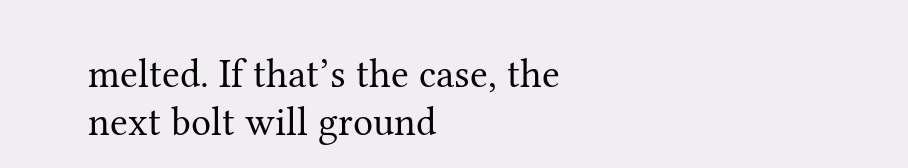melted. If that’s the case, the next bolt will ground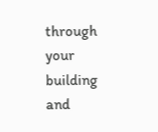through your building and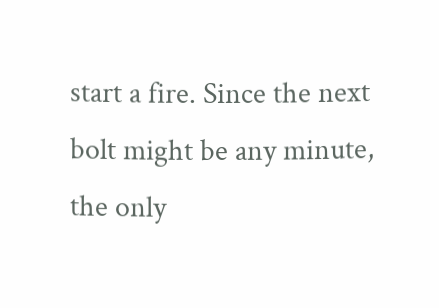start a fire. Since the next bolt might be any minute, the only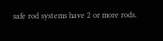safe rod systems have 2 or more rods.